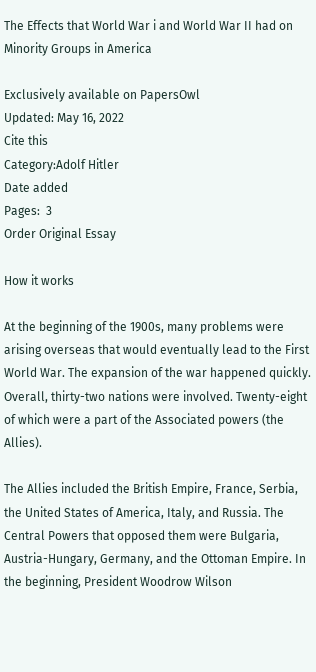The Effects that World War i and World War II had on Minority Groups in America

Exclusively available on PapersOwl
Updated: May 16, 2022
Cite this
Category:Adolf Hitler
Date added
Pages:  3
Order Original Essay

How it works

At the beginning of the 1900s, many problems were arising overseas that would eventually lead to the First World War. The expansion of the war happened quickly. Overall, thirty-two nations were involved. Twenty-eight of which were a part of the Associated powers (the Allies).

The Allies included the British Empire, France, Serbia, the United States of America, Italy, and Russia. The Central Powers that opposed them were Bulgaria, Austria-Hungary, Germany, and the Ottoman Empire. In the beginning, President Woodrow Wilson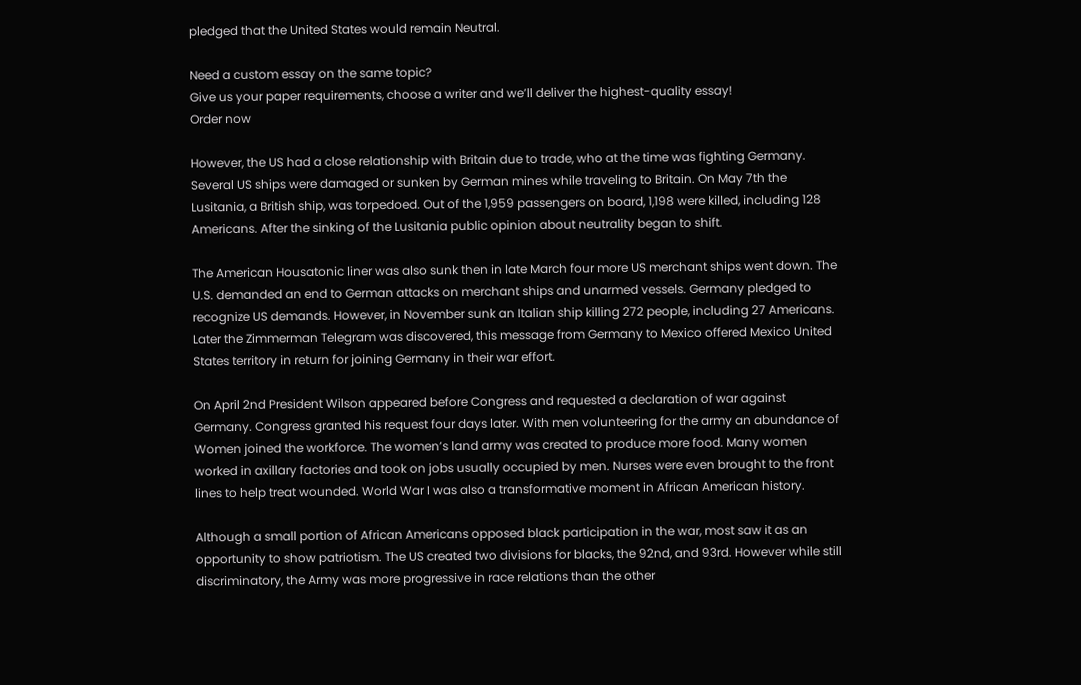pledged that the United States would remain Neutral.

Need a custom essay on the same topic?
Give us your paper requirements, choose a writer and we’ll deliver the highest-quality essay!
Order now

However, the US had a close relationship with Britain due to trade, who at the time was fighting Germany. Several US ships were damaged or sunken by German mines while traveling to Britain. On May 7th the Lusitania, a British ship, was torpedoed. Out of the 1,959 passengers on board, 1,198 were killed, including 128 Americans. After the sinking of the Lusitania public opinion about neutrality began to shift.

The American Housatonic liner was also sunk then in late March four more US merchant ships went down. The U.S. demanded an end to German attacks on merchant ships and unarmed vessels. Germany pledged to recognize US demands. However, in November sunk an Italian ship killing 272 people, including 27 Americans. Later the Zimmerman Telegram was discovered, this message from Germany to Mexico offered Mexico United States territory in return for joining Germany in their war effort.

On April 2nd President Wilson appeared before Congress and requested a declaration of war against Germany. Congress granted his request four days later. With men volunteering for the army an abundance of Women joined the workforce. The women’s land army was created to produce more food. Many women worked in axillary factories and took on jobs usually occupied by men. Nurses were even brought to the front lines to help treat wounded. World War I was also a transformative moment in African American history.

Although a small portion of African Americans opposed black participation in the war, most saw it as an opportunity to show patriotism. The US created two divisions for blacks, the 92nd, and 93rd. However while still discriminatory, the Army was more progressive in race relations than the other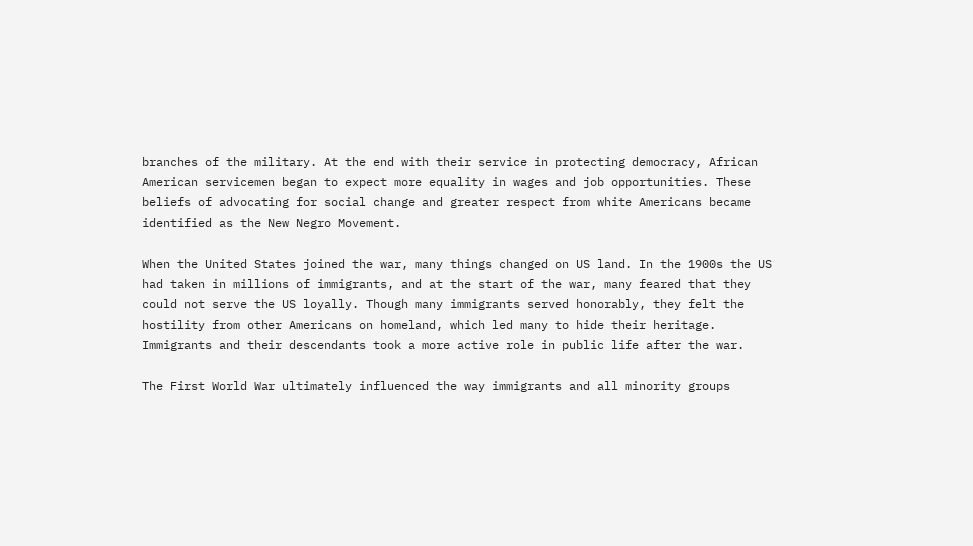branches of the military. At the end with their service in protecting democracy, African American servicemen began to expect more equality in wages and job opportunities. These beliefs of advocating for social change and greater respect from white Americans became identified as the New Negro Movement.

When the United States joined the war, many things changed on US land. In the 1900s the US had taken in millions of immigrants, and at the start of the war, many feared that they could not serve the US loyally. Though many immigrants served honorably, they felt the hostility from other Americans on homeland, which led many to hide their heritage. Immigrants and their descendants took a more active role in public life after the war.

The First World War ultimately influenced the way immigrants and all minority groups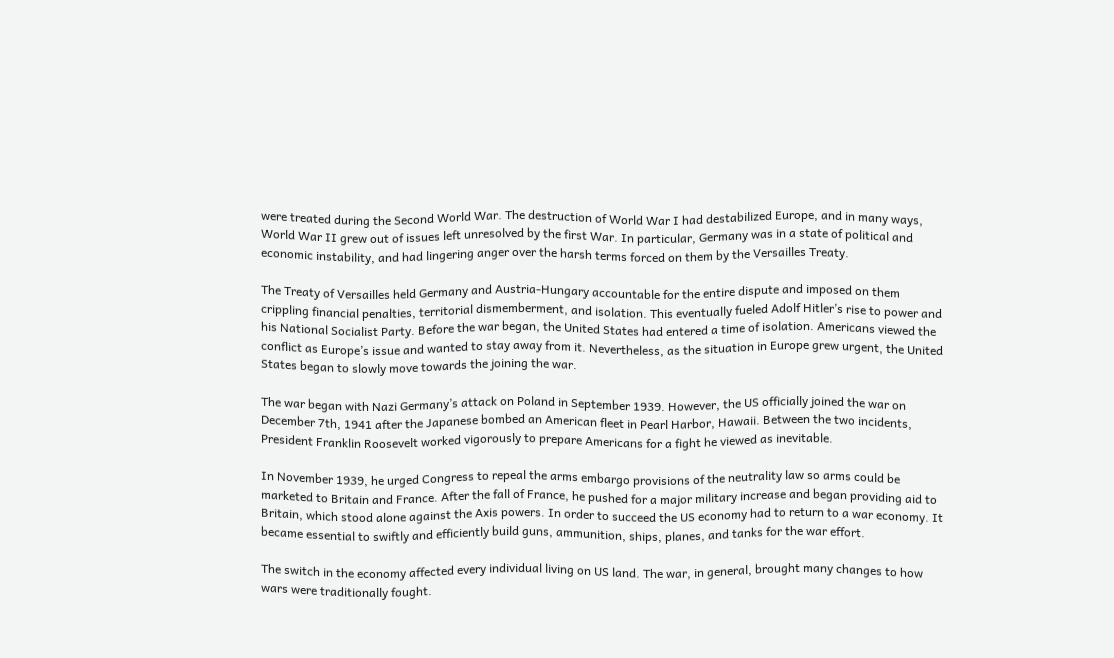were treated during the Second World War. The destruction of World War I had destabilized Europe, and in many ways, World War II grew out of issues left unresolved by the first War. In particular, Germany was in a state of political and economic instability, and had lingering anger over the harsh terms forced on them by the Versailles Treaty.

The Treaty of Versailles held Germany and Austria-Hungary accountable for the entire dispute and imposed on them crippling financial penalties, territorial dismemberment, and isolation. This eventually fueled Adolf Hitler’s rise to power and his National Socialist Party. Before the war began, the United States had entered a time of isolation. Americans viewed the conflict as Europe’s issue and wanted to stay away from it. Nevertheless, as the situation in Europe grew urgent, the United States began to slowly move towards the joining the war.

The war began with Nazi Germany’s attack on Poland in September 1939. However, the US officially joined the war on December 7th, 1941 after the Japanese bombed an American fleet in Pearl Harbor, Hawaii. Between the two incidents, President Franklin Roosevelt worked vigorously to prepare Americans for a fight he viewed as inevitable.

In November 1939, he urged Congress to repeal the arms embargo provisions of the neutrality law so arms could be marketed to Britain and France. After the fall of France, he pushed for a major military increase and began providing aid to Britain, which stood alone against the Axis powers. In order to succeed the US economy had to return to a war economy. It became essential to swiftly and efficiently build guns, ammunition, ships, planes, and tanks for the war effort.

The switch in the economy affected every individual living on US land. The war, in general, brought many changes to how wars were traditionally fought.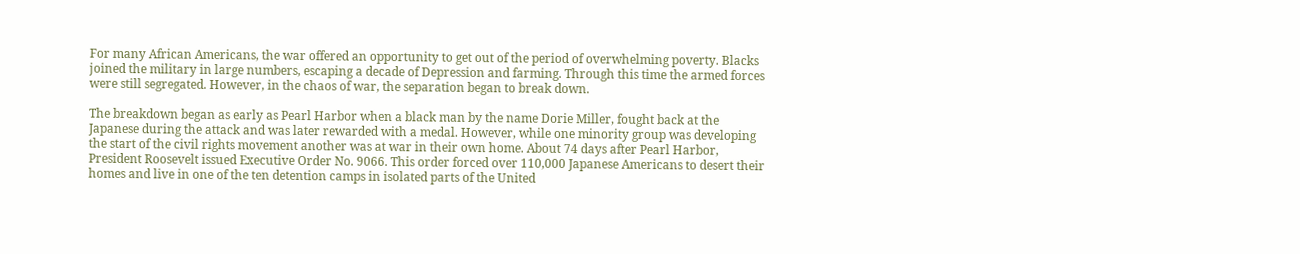For many African Americans, the war offered an opportunity to get out of the period of overwhelming poverty. Blacks joined the military in large numbers, escaping a decade of Depression and farming. Through this time the armed forces were still segregated. However, in the chaos of war, the separation began to break down.

The breakdown began as early as Pearl Harbor when a black man by the name Dorie Miller, fought back at the Japanese during the attack and was later rewarded with a medal. However, while one minority group was developing the start of the civil rights movement another was at war in their own home. About 74 days after Pearl Harbor, President Roosevelt issued Executive Order No. 9066. This order forced over 110,000 Japanese Americans to desert their homes and live in one of the ten detention camps in isolated parts of the United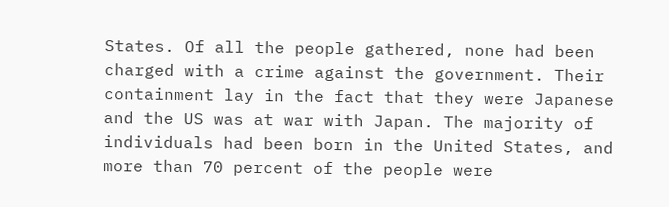States. Of all the people gathered, none had been charged with a crime against the government. Their containment lay in the fact that they were Japanese and the US was at war with Japan. The majority of individuals had been born in the United States, and more than 70 percent of the people were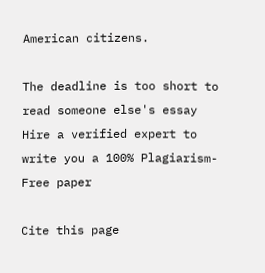American citizens.

The deadline is too short to read someone else's essay
Hire a verified expert to write you a 100% Plagiarism-Free paper

Cite this page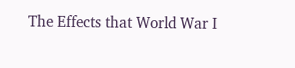The Effects that World War I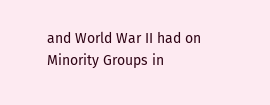and World War II had on Minority Groups in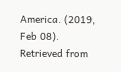America. (2019, Feb 08). Retrieved from